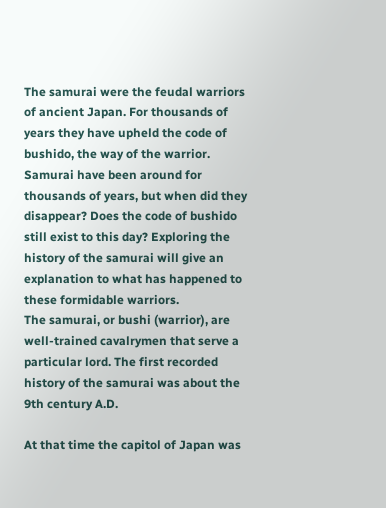The samurai were the feudal warriors of ancient Japan. For thousands of years they have upheld the code of bushido, the way of the warrior. Samurai have been around for thousands of years, but when did they disappear? Does the code of bushido still exist to this day? Exploring the history of the samurai will give an explanation to what has happened to these formidable warriors.
The samurai, or bushi (warrior), are well-trained cavalrymen that serve a particular lord. The first recorded history of the samurai was about the 9th century A.D.

At that time the capitol of Japan was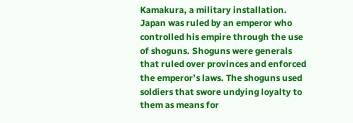Kamakura, a military installation. Japan was ruled by an emperor who controlled his empire through the use of shoguns. Shoguns were generals that ruled over provinces and enforced the emperor’s laws. The shoguns used soldiers that swore undying loyalty to them as means for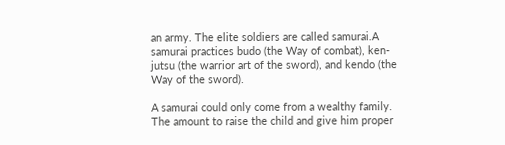an army. The elite soldiers are called samurai.A samurai practices budo (the Way of combat), ken-jutsu (the warrior art of the sword), and kendo (the Way of the sword).

A samurai could only come from a wealthy family. The amount to raise the child and give him proper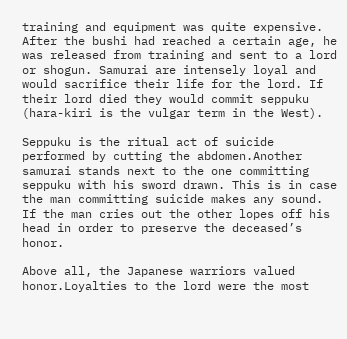training and equipment was quite expensive. After the bushi had reached a certain age, he was released from training and sent to a lord or shogun. Samurai are intensely loyal and would sacrifice their life for the lord. If their lord died they would commit seppuku (hara-kiri is the vulgar term in the West).

Seppuku is the ritual act of suicide performed by cutting the abdomen.Another samurai stands next to the one committing seppuku with his sword drawn. This is in case the man committing suicide makes any sound. If the man cries out the other lopes off his head in order to preserve the deceased’s honor.

Above all, the Japanese warriors valued honor.Loyalties to the lord were the most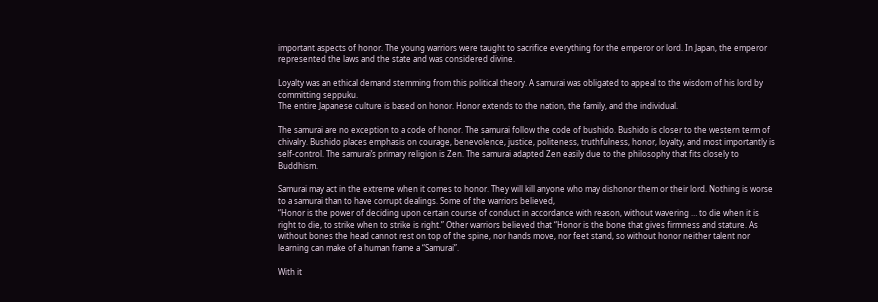important aspects of honor. The young warriors were taught to sacrifice everything for the emperor or lord. In Japan, the emperor represented the laws and the state and was considered divine.

Loyalty was an ethical demand stemming from this political theory. A samurai was obligated to appeal to the wisdom of his lord by committing seppuku.
The entire Japanese culture is based on honor. Honor extends to the nation, the family, and the individual.

The samurai are no exception to a code of honor. The samurai follow the code of bushido. Bushido is closer to the western term of chivalry. Bushido places emphasis on courage, benevolence, justice, politeness, truthfulness, honor, loyalty, and most importantly is self-control. The samurai’s primary religion is Zen. The samurai adapted Zen easily due to the philosophy that fits closely to Buddhism.

Samurai may act in the extreme when it comes to honor. They will kill anyone who may dishonor them or their lord. Nothing is worse to a samurai than to have corrupt dealings. Some of the warriors believed,
“Honor is the power of deciding upon certain course of conduct in accordance with reason, without wavering … to die when it is right to die, to strike when to strike is right.” Other warriors believed that “Honor is the bone that gives firmness and stature. As without bones the head cannot rest on top of the spine, nor hands move, nor feet stand, so without honor neither talent nor learning can make of a human frame a “Samurai”.

With it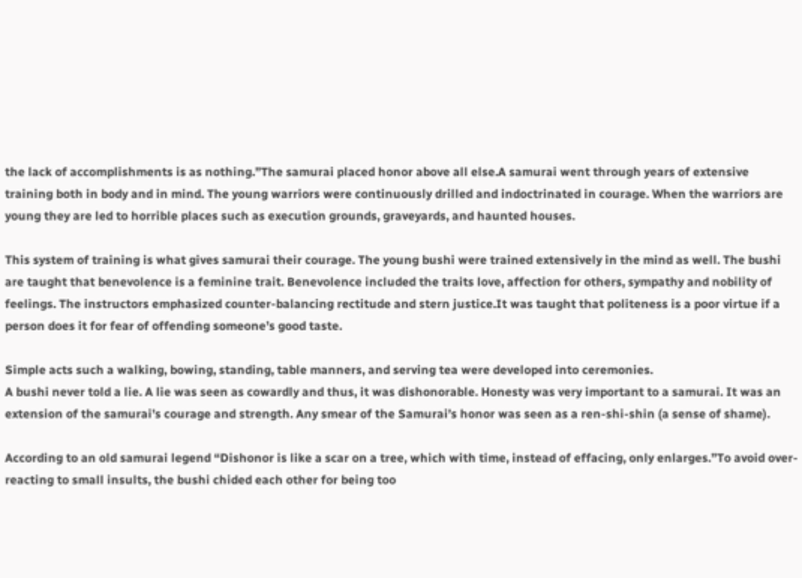the lack of accomplishments is as nothing.”The samurai placed honor above all else.A samurai went through years of extensive training both in body and in mind. The young warriors were continuously drilled and indoctrinated in courage. When the warriors are young they are led to horrible places such as execution grounds, graveyards, and haunted houses.

This system of training is what gives samurai their courage. The young bushi were trained extensively in the mind as well. The bushi are taught that benevolence is a feminine trait. Benevolence included the traits love, affection for others, sympathy and nobility of feelings. The instructors emphasized counter-balancing rectitude and stern justice.It was taught that politeness is a poor virtue if a person does it for fear of offending someone’s good taste.

Simple acts such a walking, bowing, standing, table manners, and serving tea were developed into ceremonies.
A bushi never told a lie. A lie was seen as cowardly and thus, it was dishonorable. Honesty was very important to a samurai. It was an extension of the samurai’s courage and strength. Any smear of the Samurai’s honor was seen as a ren-shi-shin (a sense of shame).

According to an old samurai legend “Dishonor is like a scar on a tree, which with time, instead of effacing, only enlarges.”To avoid over-reacting to small insults, the bushi chided each other for being too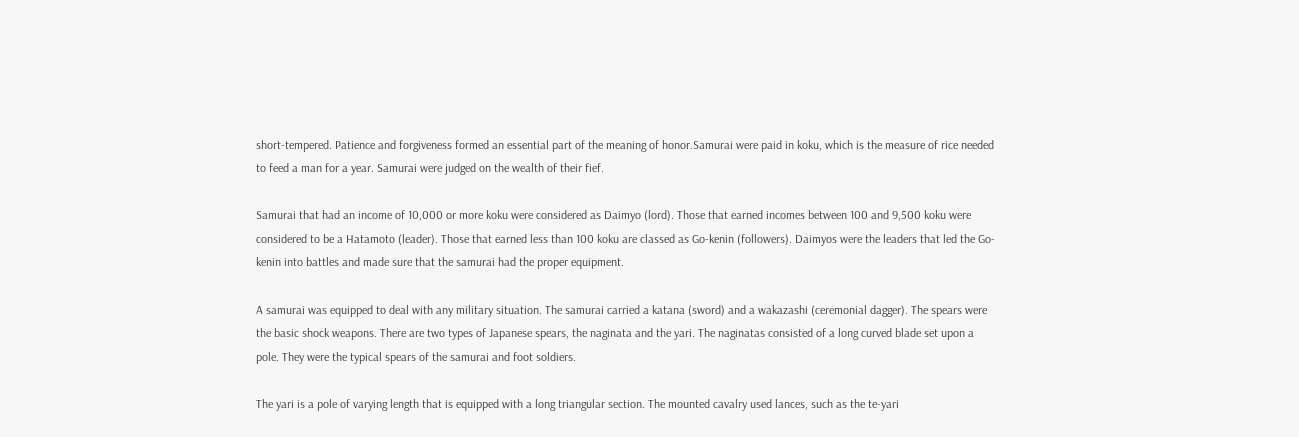short-tempered. Patience and forgiveness formed an essential part of the meaning of honor.Samurai were paid in koku, which is the measure of rice needed to feed a man for a year. Samurai were judged on the wealth of their fief.

Samurai that had an income of 10,000 or more koku were considered as Daimyo (lord). Those that earned incomes between 100 and 9,500 koku were considered to be a Hatamoto (leader). Those that earned less than 100 koku are classed as Go-kenin (followers). Daimyos were the leaders that led the Go-kenin into battles and made sure that the samurai had the proper equipment.

A samurai was equipped to deal with any military situation. The samurai carried a katana (sword) and a wakazashi (ceremonial dagger). The spears were the basic shock weapons. There are two types of Japanese spears, the naginata and the yari. The naginatas consisted of a long curved blade set upon a pole. They were the typical spears of the samurai and foot soldiers.

The yari is a pole of varying length that is equipped with a long triangular section. The mounted cavalry used lances, such as the te-yari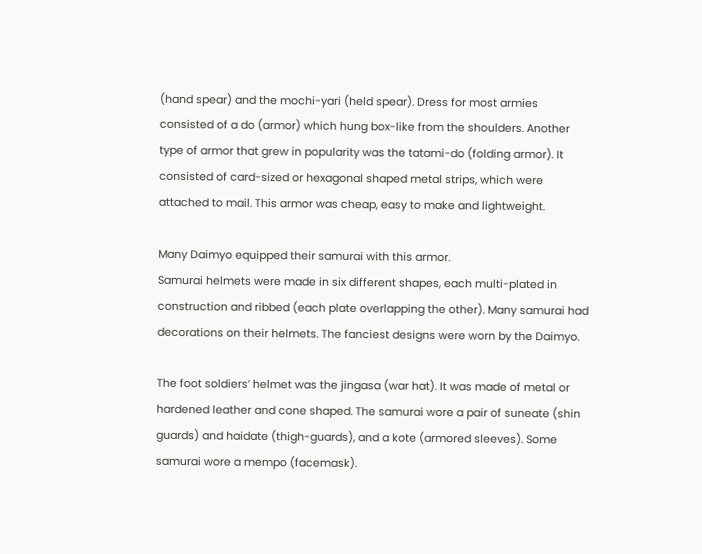(hand spear) and the mochi-yari (held spear). Dress for most armies consisted of a do (armor) which hung box-like from the shoulders. Another type of armor that grew in popularity was the tatami-do (folding armor). It consisted of card-sized or hexagonal shaped metal strips, which were attached to mail. This armor was cheap, easy to make and lightweight.

Many Daimyo equipped their samurai with this armor.
Samurai helmets were made in six different shapes, each multi-plated in construction and ribbed (each plate overlapping the other). Many samurai had decorations on their helmets. The fanciest designs were worn by the Daimyo.

The foot soldiers’ helmet was the jingasa (war hat). It was made of metal or hardened leather and cone shaped. The samurai wore a pair of suneate (shin guards) and haidate (thigh-guards), and a kote (armored sleeves). Some samurai wore a mempo (facemask).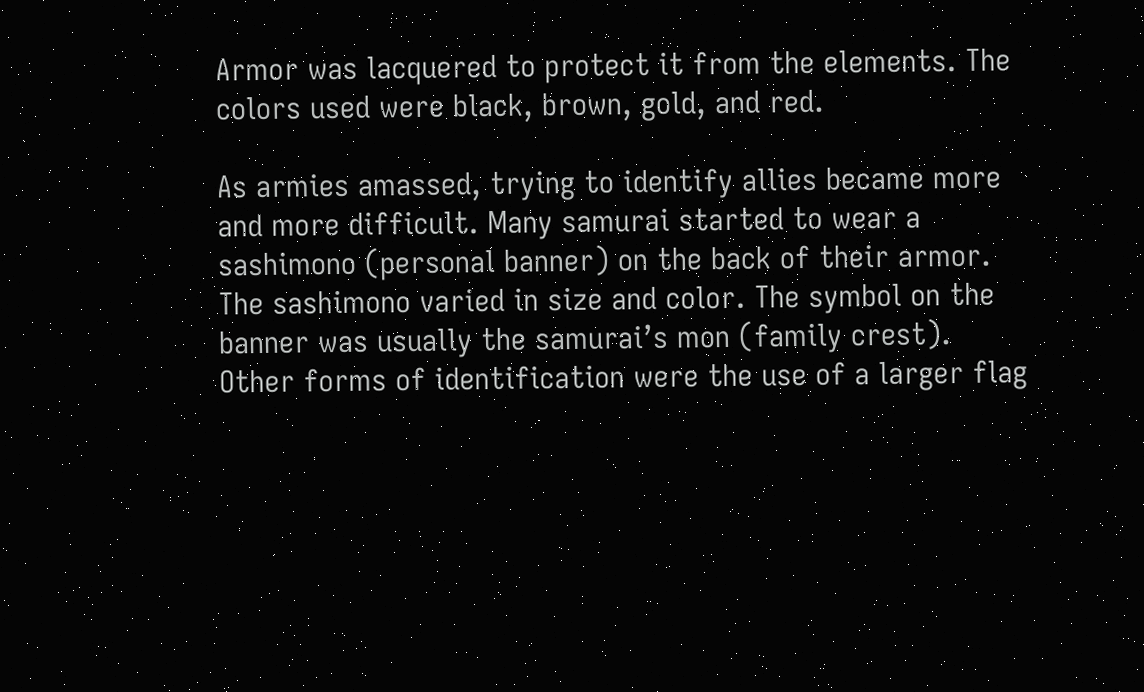Armor was lacquered to protect it from the elements. The colors used were black, brown, gold, and red.

As armies amassed, trying to identify allies became more and more difficult. Many samurai started to wear a sashimono (personal banner) on the back of their armor. The sashimono varied in size and color. The symbol on the banner was usually the samurai’s mon (family crest). Other forms of identification were the use of a larger flag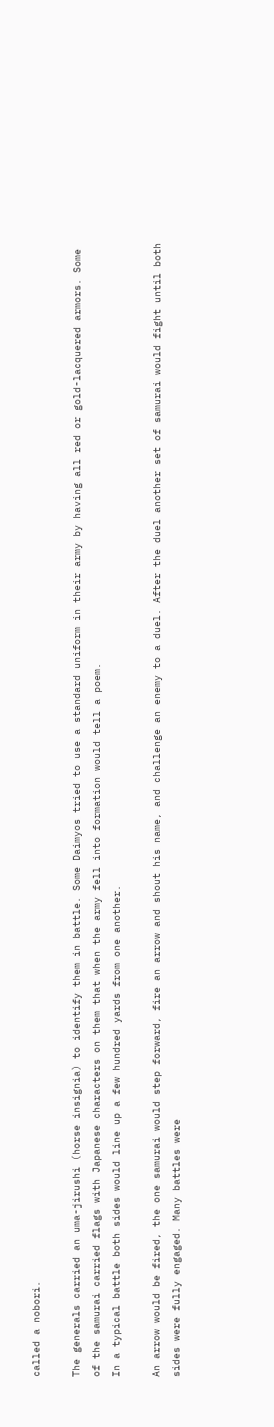called a nobori.

The generals carried an uma-jirushi (horse insignia) to identify them in battle. Some Daimyos tried to use a standard uniform in their army by having all red or gold-lacquered armors. Some of the samurai carried flags with Japanese characters on them that when the army fell into formation would tell a poem.
In a typical battle both sides would line up a few hundred yards from one another.

An arrow would be fired, the one samurai would step forward, fire an arrow and shout his name, and challenge an enemy to a duel. After the duel another set of samurai would fight until both sides were fully engaged. Many battles were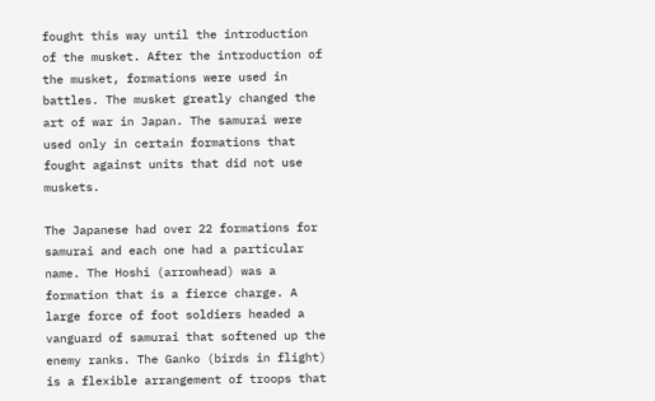fought this way until the introduction of the musket. After the introduction of the musket, formations were used in battles. The musket greatly changed the art of war in Japan. The samurai were used only in certain formations that fought against units that did not use muskets.

The Japanese had over 22 formations for samurai and each one had a particular name. The Hoshi (arrowhead) was a formation that is a fierce charge. A large force of foot soldiers headed a vanguard of samurai that softened up the enemy ranks. The Ganko (birds in flight) is a flexible arrangement of troops that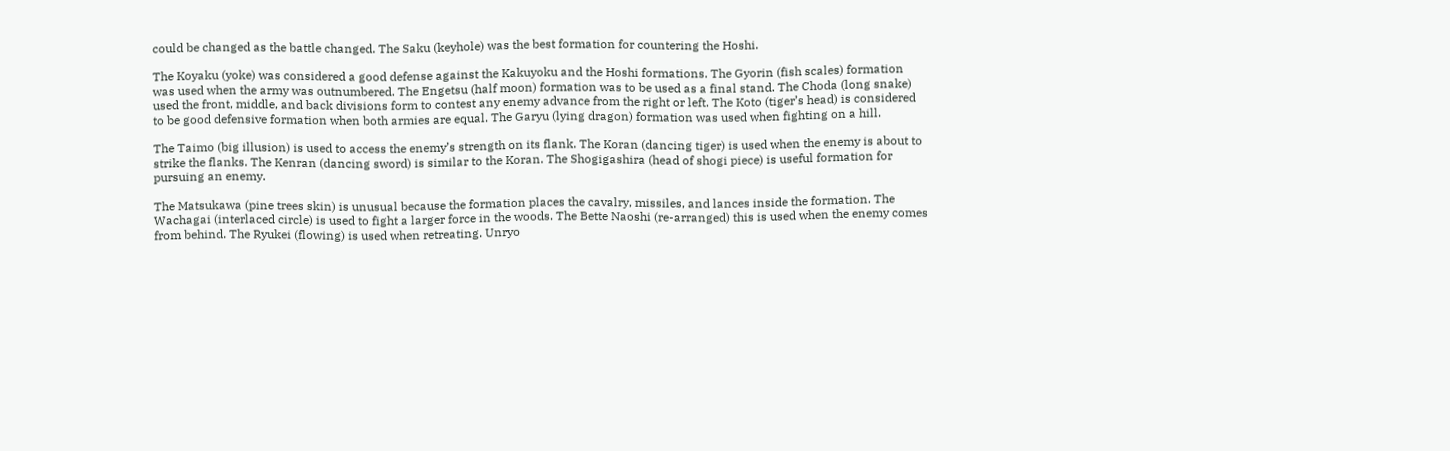could be changed as the battle changed. The Saku (keyhole) was the best formation for countering the Hoshi.

The Koyaku (yoke) was considered a good defense against the Kakuyoku and the Hoshi formations. The Gyorin (fish scales) formation was used when the army was outnumbered. The Engetsu (half moon) formation was to be used as a final stand. The Choda (long snake) used the front, middle, and back divisions form to contest any enemy advance from the right or left. The Koto (tiger’s head) is considered to be good defensive formation when both armies are equal. The Garyu (lying dragon) formation was used when fighting on a hill.

The Taimo (big illusion) is used to access the enemy’s strength on its flank. The Koran (dancing tiger) is used when the enemy is about to strike the flanks. The Kenran (dancing sword) is similar to the Koran. The Shogigashira (head of shogi piece) is useful formation for pursuing an enemy.

The Matsukawa (pine trees skin) is unusual because the formation places the cavalry, missiles, and lances inside the formation. The Wachagai (interlaced circle) is used to fight a larger force in the woods. The Bette Naoshi (re-arranged) this is used when the enemy comes from behind. The Ryukei (flowing) is used when retreating. Unryo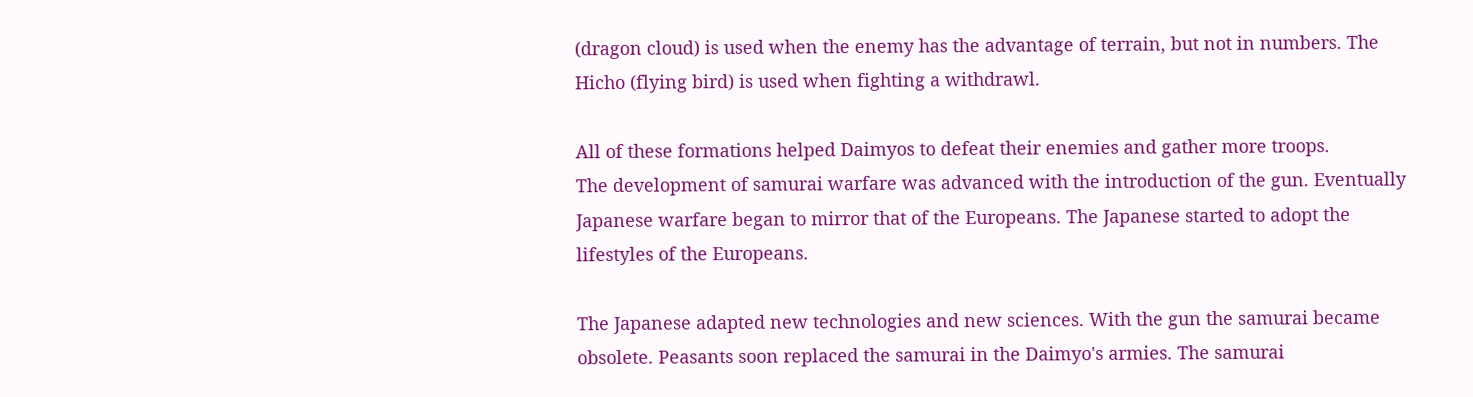(dragon cloud) is used when the enemy has the advantage of terrain, but not in numbers. The Hicho (flying bird) is used when fighting a withdrawl.

All of these formations helped Daimyos to defeat their enemies and gather more troops.
The development of samurai warfare was advanced with the introduction of the gun. Eventually Japanese warfare began to mirror that of the Europeans. The Japanese started to adopt the lifestyles of the Europeans.

The Japanese adapted new technologies and new sciences. With the gun the samurai became obsolete. Peasants soon replaced the samurai in the Daimyo's armies. The samurai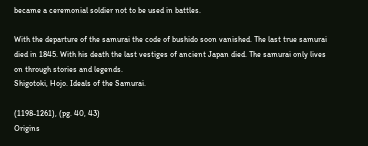became a ceremonial soldier not to be used in battles.

With the departure of the samurai the code of bushido soon vanished. The last true samurai died in 1845. With his death the last vestiges of ancient Japan died. The samurai only lives on through stories and legends.
Shigotoki, Hojo. Ideals of the Samurai.

(1198-1261), (pg. 40, 43)
Origins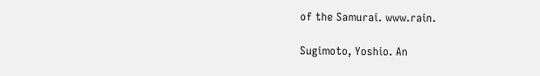of the Samurai. www.rain.

Sugimoto, Yoshio. An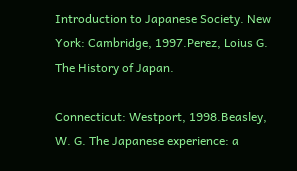Introduction to Japanese Society. New York: Cambridge, 1997.Perez, Loius G. The History of Japan.

Connecticut: Westport, 1998.Beasley, W. G. The Japanese experience: a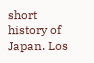short history of Japan. Los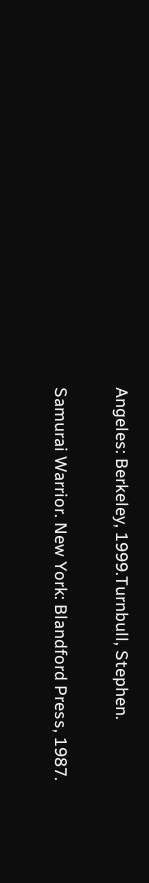Angeles: Berkeley, 1999.Turnbull, Stephen.

Samurai Warrior. New York: Blandford Press, 1987.